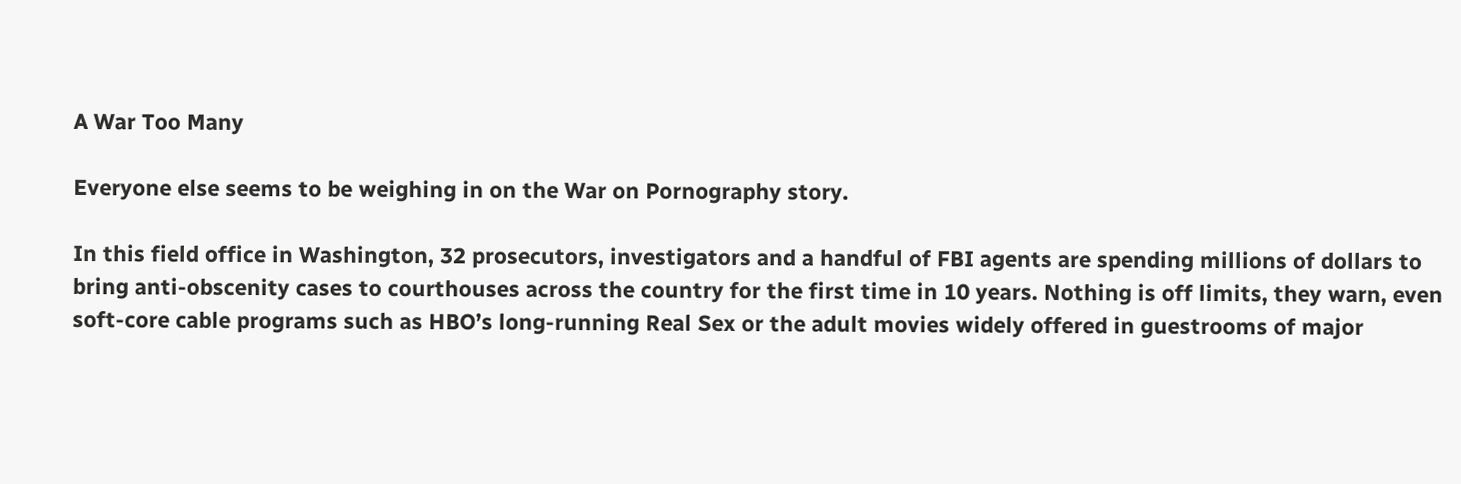A War Too Many

Everyone else seems to be weighing in on the War on Pornography story.

In this field office in Washington, 32 prosecutors, investigators and a handful of FBI agents are spending millions of dollars to bring anti-obscenity cases to courthouses across the country for the first time in 10 years. Nothing is off limits, they warn, even soft-core cable programs such as HBO’s long-running Real Sex or the adult movies widely offered in guestrooms of major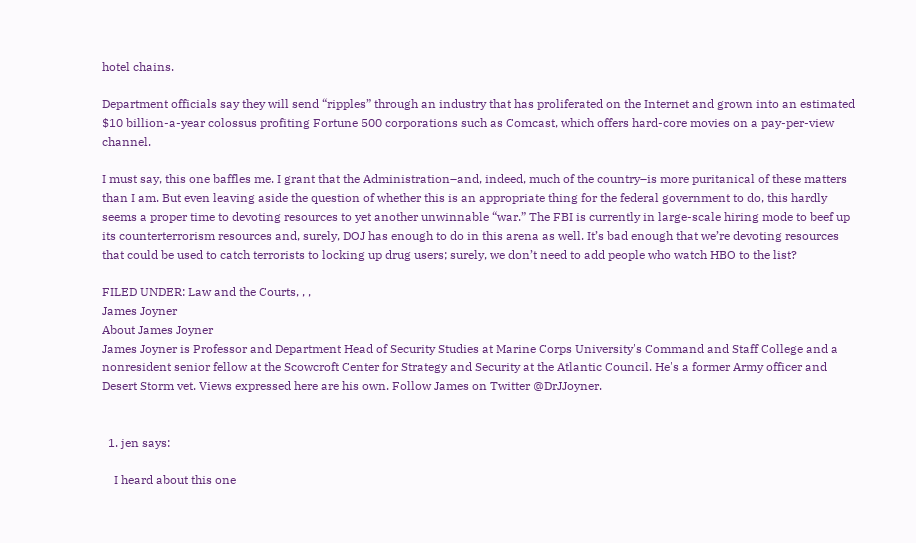hotel chains.

Department officials say they will send “ripples” through an industry that has proliferated on the Internet and grown into an estimated $10 billion-a-year colossus profiting Fortune 500 corporations such as Comcast, which offers hard-core movies on a pay-per-view channel.

I must say, this one baffles me. I grant that the Administration–and, indeed, much of the country–is more puritanical of these matters than I am. But even leaving aside the question of whether this is an appropriate thing for the federal government to do, this hardly seems a proper time to devoting resources to yet another unwinnable “war.” The FBI is currently in large-scale hiring mode to beef up its counterterrorism resources and, surely, DOJ has enough to do in this arena as well. It’s bad enough that we’re devoting resources that could be used to catch terrorists to locking up drug users; surely, we don’t need to add people who watch HBO to the list?

FILED UNDER: Law and the Courts, , ,
James Joyner
About James Joyner
James Joyner is Professor and Department Head of Security Studies at Marine Corps University's Command and Staff College and a nonresident senior fellow at the Scowcroft Center for Strategy and Security at the Atlantic Council. He's a former Army officer and Desert Storm vet. Views expressed here are his own. Follow James on Twitter @DrJJoyner.


  1. jen says:

    I heard about this one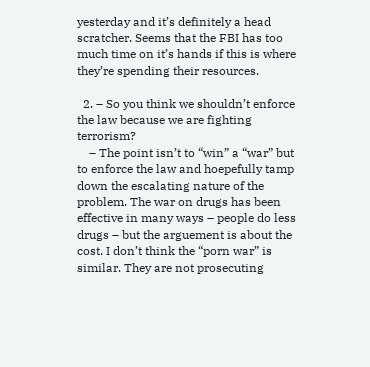yesterday and it’s definitely a head scratcher. Seems that the FBI has too much time on it’s hands if this is where they’re spending their resources.

  2. – So you think we shouldn’t enforce the law because we are fighting terrorism?
    – The point isn’t to “win” a “war” but to enforce the law and hoepefully tamp down the escalating nature of the problem. The war on drugs has been effective in many ways – people do less drugs – but the arguement is about the cost. I don’t think the “porn war” is similar. They are not prosecuting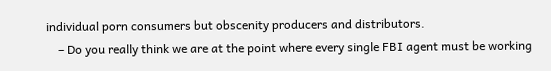individual porn consumers but obscenity producers and distributors.
    – Do you really think we are at the point where every single FBI agent must be working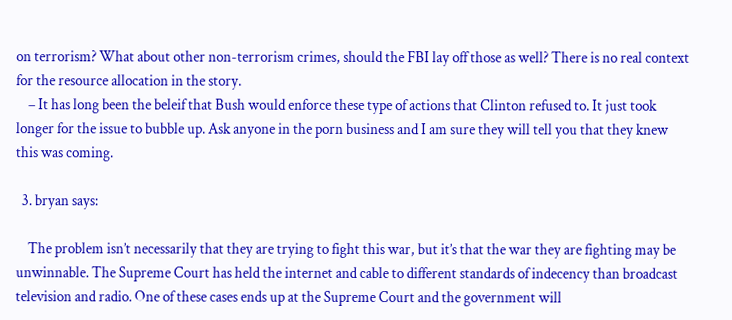on terrorism? What about other non-terrorism crimes, should the FBI lay off those as well? There is no real context for the resource allocation in the story.
    – It has long been the beleif that Bush would enforce these type of actions that Clinton refused to. It just took longer for the issue to bubble up. Ask anyone in the porn business and I am sure they will tell you that they knew this was coming.

  3. bryan says:

    The problem isn’t necessarily that they are trying to fight this war, but it’s that the war they are fighting may be unwinnable. The Supreme Court has held the internet and cable to different standards of indecency than broadcast television and radio. One of these cases ends up at the Supreme Court and the government will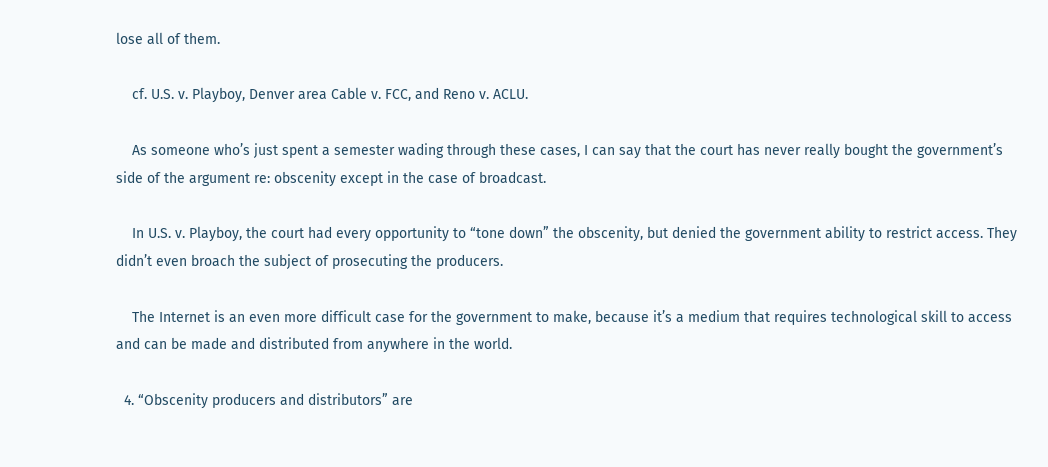lose all of them.

    cf. U.S. v. Playboy, Denver area Cable v. FCC, and Reno v. ACLU.

    As someone who’s just spent a semester wading through these cases, I can say that the court has never really bought the government’s side of the argument re: obscenity except in the case of broadcast.

    In U.S. v. Playboy, the court had every opportunity to “tone down” the obscenity, but denied the government ability to restrict access. They didn’t even broach the subject of prosecuting the producers.

    The Internet is an even more difficult case for the government to make, because it’s a medium that requires technological skill to access and can be made and distributed from anywhere in the world.

  4. “Obscenity producers and distributors” are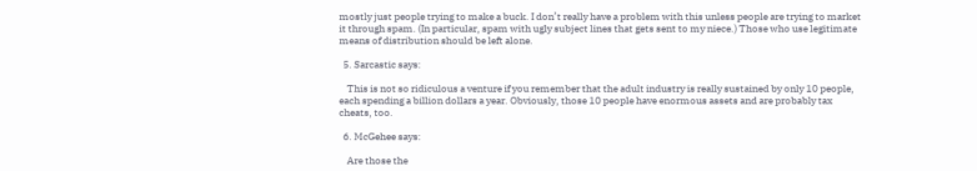mostly just people trying to make a buck. I don’t really have a problem with this unless people are trying to market it through spam. (In particular, spam with ugly subject lines that gets sent to my niece.) Those who use legitimate means of distribution should be left alone.

  5. Sarcastic says:

    This is not so ridiculous a venture if you remember that the adult industry is really sustained by only 10 people, each spending a billion dollars a year. Obviously, those 10 people have enormous assets and are probably tax cheats, too.

  6. McGehee says:

    Are those the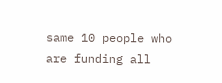same 10 people who are funding all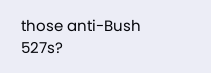those anti-Bush 527s?